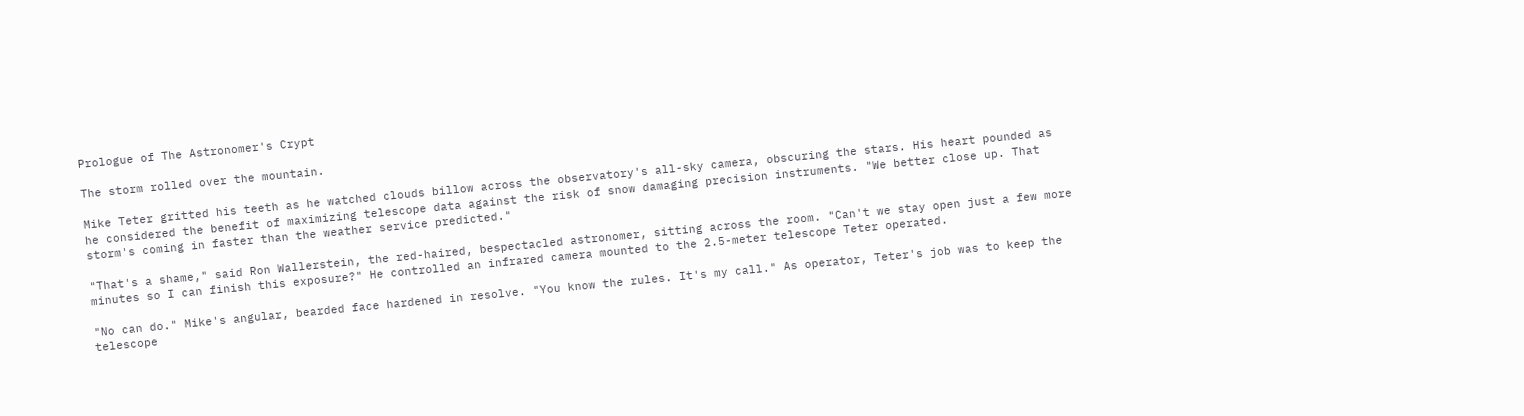Prologue of The Astronomer's Crypt

The storm rolled over the mountain.

Mike Teter gritted his teeth as he watched clouds billow across the observatory's all-sky camera, obscuring the stars. His heart pounded as he considered the benefit of maximizing telescope data against the risk of snow damaging precision instruments. "We better close up. That storm's coming in faster than the weather service predicted."

"That's a shame," said Ron Wallerstein, the red-haired, bespectacled astronomer, sitting across the room. "Can't we stay open just a few more minutes so I can finish this exposure?" He controlled an infrared camera mounted to the 2.5-meter telescope Teter operated.

"No can do." Mike's angular, bearded face hardened in resolve. "You know the rules. It's my call." As operator, Teter's job was to keep the telescope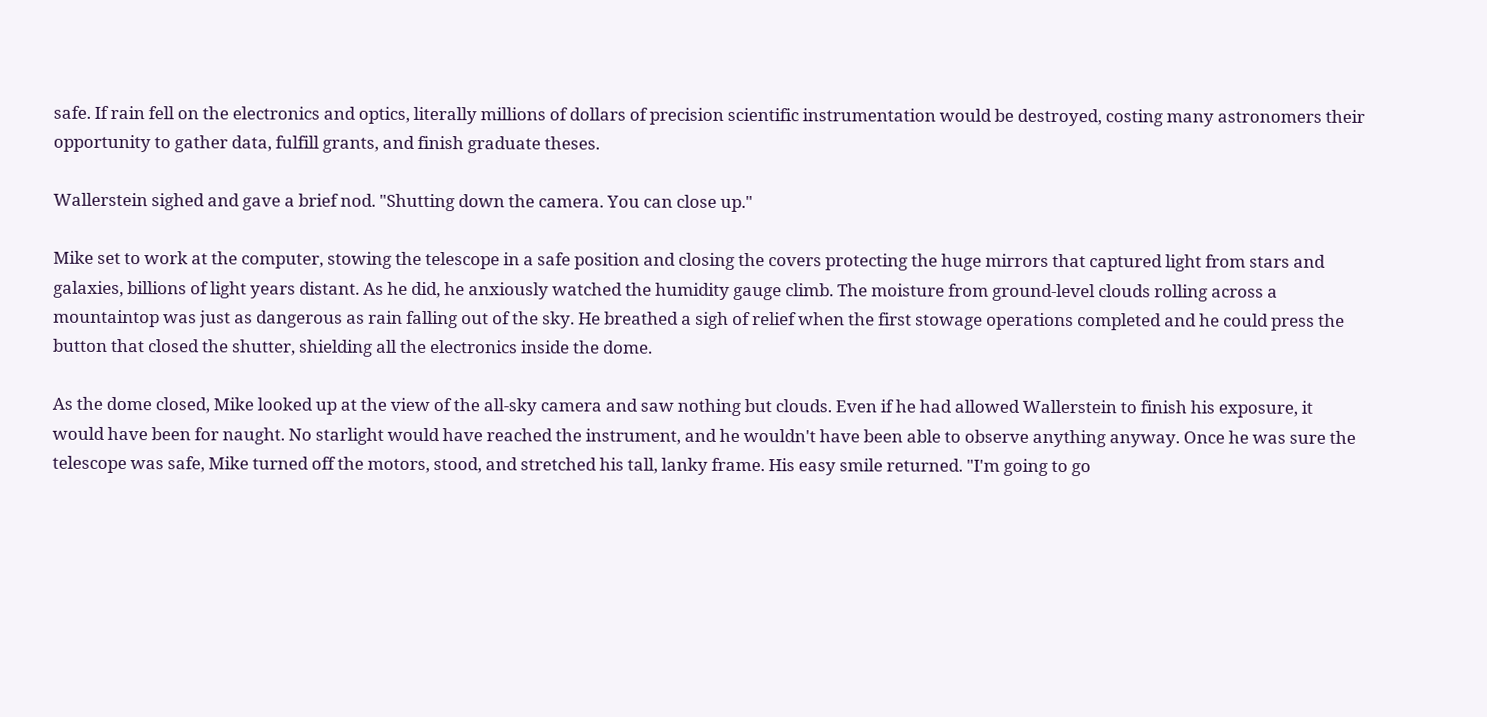safe. If rain fell on the electronics and optics, literally millions of dollars of precision scientific instrumentation would be destroyed, costing many astronomers their opportunity to gather data, fulfill grants, and finish graduate theses.

Wallerstein sighed and gave a brief nod. "Shutting down the camera. You can close up."

Mike set to work at the computer, stowing the telescope in a safe position and closing the covers protecting the huge mirrors that captured light from stars and galaxies, billions of light years distant. As he did, he anxiously watched the humidity gauge climb. The moisture from ground-level clouds rolling across a mountaintop was just as dangerous as rain falling out of the sky. He breathed a sigh of relief when the first stowage operations completed and he could press the button that closed the shutter, shielding all the electronics inside the dome.

As the dome closed, Mike looked up at the view of the all-sky camera and saw nothing but clouds. Even if he had allowed Wallerstein to finish his exposure, it would have been for naught. No starlight would have reached the instrument, and he wouldn't have been able to observe anything anyway. Once he was sure the telescope was safe, Mike turned off the motors, stood, and stretched his tall, lanky frame. His easy smile returned. "I'm going to go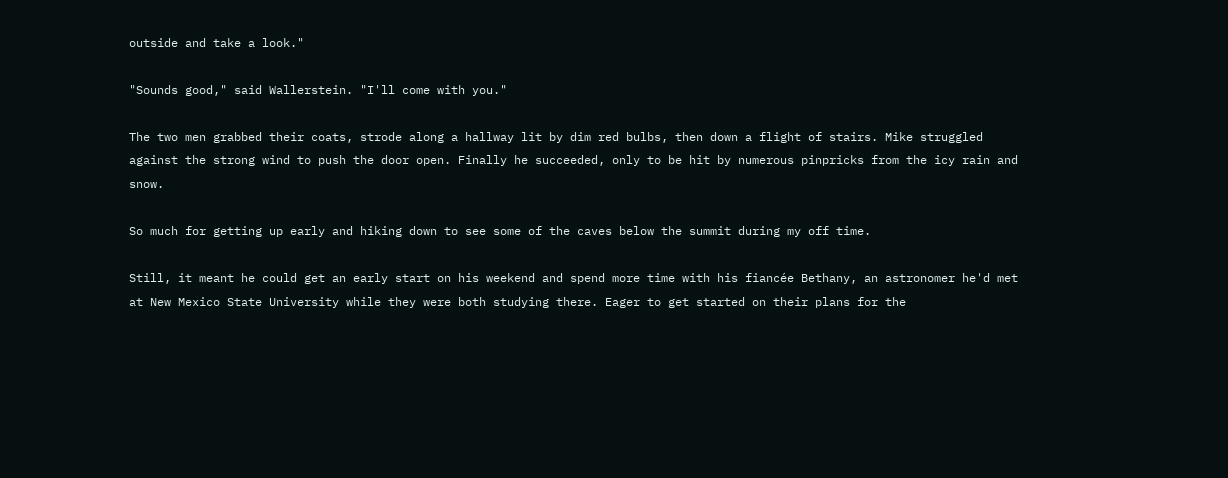outside and take a look."

"Sounds good," said Wallerstein. "I'll come with you."

The two men grabbed their coats, strode along a hallway lit by dim red bulbs, then down a flight of stairs. Mike struggled against the strong wind to push the door open. Finally he succeeded, only to be hit by numerous pinpricks from the icy rain and snow.

So much for getting up early and hiking down to see some of the caves below the summit during my off time.

Still, it meant he could get an early start on his weekend and spend more time with his fiancée Bethany, an astronomer he'd met at New Mexico State University while they were both studying there. Eager to get started on their plans for the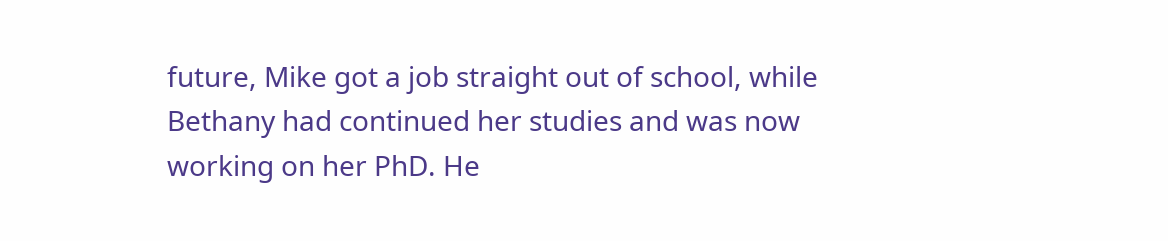future, Mike got a job straight out of school, while Bethany had continued her studies and was now working on her PhD. He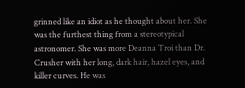grinned like an idiot as he thought about her. She was the furthest thing from a stereotypical astronomer. She was more Deanna Troi than Dr. Crusher with her long, dark hair, hazel eyes, and killer curves. He was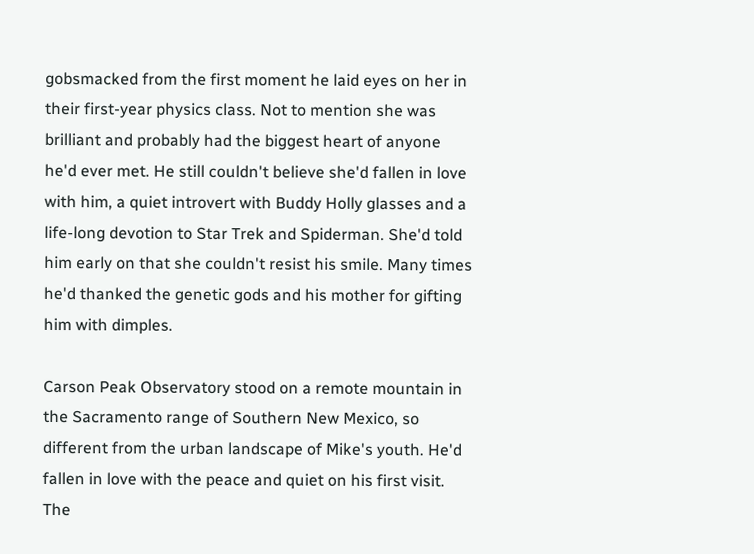gobsmacked from the first moment he laid eyes on her in their first-year physics class. Not to mention she was brilliant and probably had the biggest heart of anyone he'd ever met. He still couldn't believe she'd fallen in love with him, a quiet introvert with Buddy Holly glasses and a life-long devotion to Star Trek and Spiderman. She'd told him early on that she couldn't resist his smile. Many times he'd thanked the genetic gods and his mother for gifting him with dimples.

Carson Peak Observatory stood on a remote mountain in the Sacramento range of Southern New Mexico, so different from the urban landscape of Mike's youth. He'd fallen in love with the peace and quiet on his first visit. The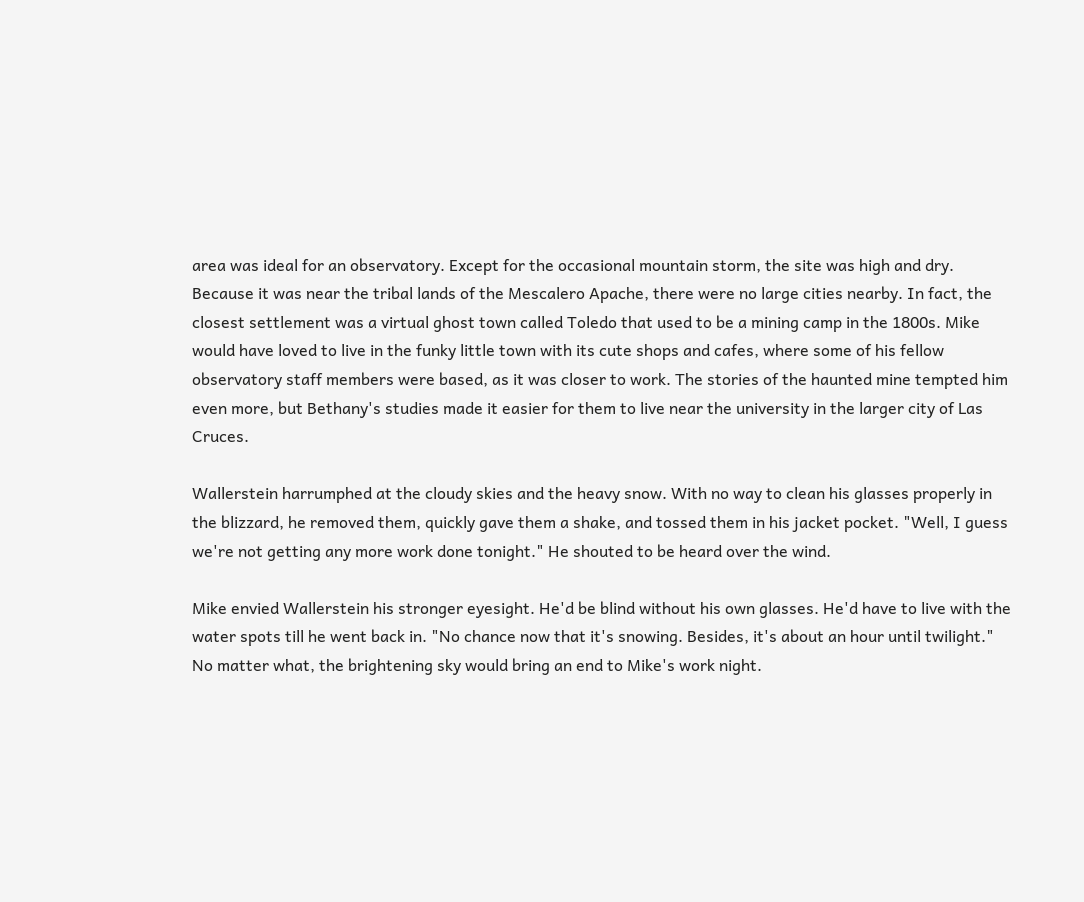area was ideal for an observatory. Except for the occasional mountain storm, the site was high and dry. Because it was near the tribal lands of the Mescalero Apache, there were no large cities nearby. In fact, the closest settlement was a virtual ghost town called Toledo that used to be a mining camp in the 1800s. Mike would have loved to live in the funky little town with its cute shops and cafes, where some of his fellow observatory staff members were based, as it was closer to work. The stories of the haunted mine tempted him even more, but Bethany's studies made it easier for them to live near the university in the larger city of Las Cruces.

Wallerstein harrumphed at the cloudy skies and the heavy snow. With no way to clean his glasses properly in the blizzard, he removed them, quickly gave them a shake, and tossed them in his jacket pocket. "Well, I guess we're not getting any more work done tonight." He shouted to be heard over the wind.

Mike envied Wallerstein his stronger eyesight. He'd be blind without his own glasses. He'd have to live with the water spots till he went back in. "No chance now that it's snowing. Besides, it's about an hour until twilight." No matter what, the brightening sky would bring an end to Mike's work night.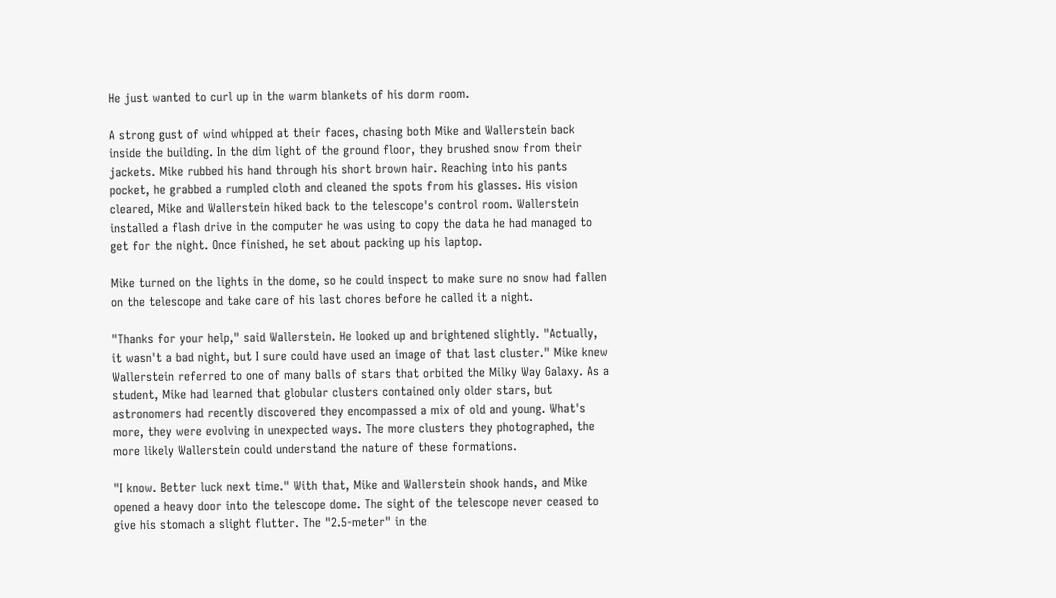He just wanted to curl up in the warm blankets of his dorm room.

A strong gust of wind whipped at their faces, chasing both Mike and Wallerstein back inside the building. In the dim light of the ground floor, they brushed snow from their jackets. Mike rubbed his hand through his short brown hair. Reaching into his pants pocket, he grabbed a rumpled cloth and cleaned the spots from his glasses. His vision cleared, Mike and Wallerstein hiked back to the telescope's control room. Wallerstein installed a flash drive in the computer he was using to copy the data he had managed to get for the night. Once finished, he set about packing up his laptop.

Mike turned on the lights in the dome, so he could inspect to make sure no snow had fallen on the telescope and take care of his last chores before he called it a night.

"Thanks for your help," said Wallerstein. He looked up and brightened slightly. "Actually, it wasn't a bad night, but I sure could have used an image of that last cluster." Mike knew Wallerstein referred to one of many balls of stars that orbited the Milky Way Galaxy. As a student, Mike had learned that globular clusters contained only older stars, but astronomers had recently discovered they encompassed a mix of old and young. What's more, they were evolving in unexpected ways. The more clusters they photographed, the more likely Wallerstein could understand the nature of these formations.

"I know. Better luck next time." With that, Mike and Wallerstein shook hands, and Mike opened a heavy door into the telescope dome. The sight of the telescope never ceased to give his stomach a slight flutter. The "2.5-meter" in the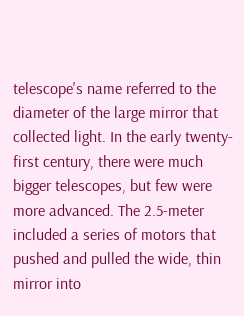telescope's name referred to the diameter of the large mirror that collected light. In the early twenty-first century, there were much bigger telescopes, but few were more advanced. The 2.5-meter included a series of motors that pushed and pulled the wide, thin mirror into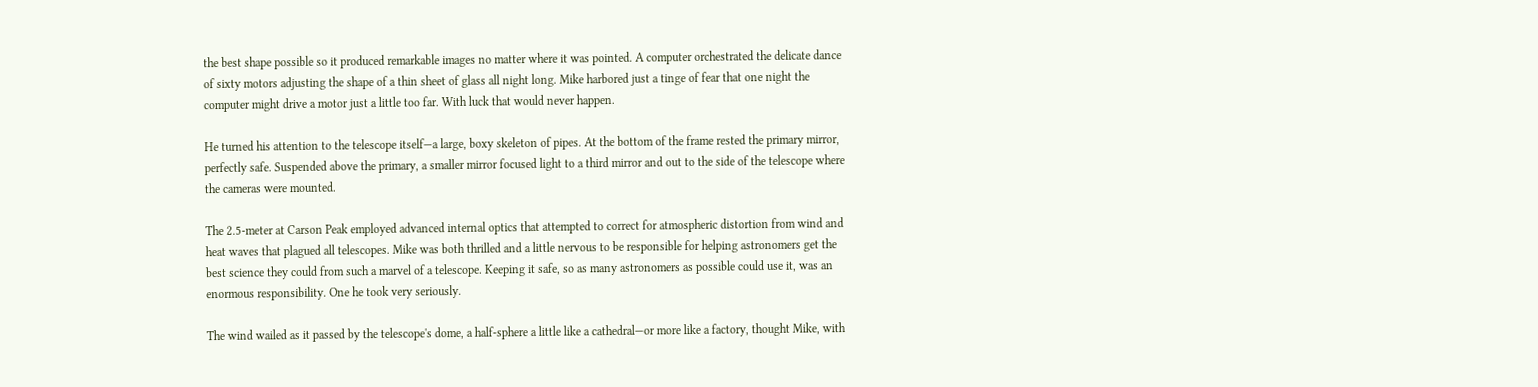the best shape possible so it produced remarkable images no matter where it was pointed. A computer orchestrated the delicate dance of sixty motors adjusting the shape of a thin sheet of glass all night long. Mike harbored just a tinge of fear that one night the computer might drive a motor just a little too far. With luck that would never happen.

He turned his attention to the telescope itself—a large, boxy skeleton of pipes. At the bottom of the frame rested the primary mirror, perfectly safe. Suspended above the primary, a smaller mirror focused light to a third mirror and out to the side of the telescope where the cameras were mounted.

The 2.5-meter at Carson Peak employed advanced internal optics that attempted to correct for atmospheric distortion from wind and heat waves that plagued all telescopes. Mike was both thrilled and a little nervous to be responsible for helping astronomers get the best science they could from such a marvel of a telescope. Keeping it safe, so as many astronomers as possible could use it, was an enormous responsibility. One he took very seriously.

The wind wailed as it passed by the telescope's dome, a half-sphere a little like a cathedral—or more like a factory, thought Mike, with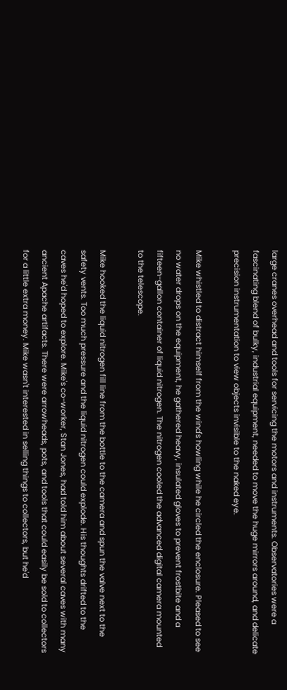large cranes overhead and tools for servicing the motors and instruments. Observatories were a fascinating blend of bulky, industrial equipment, needed to move the huge mirrors around, and delicate precision instrumentation to view objects invisible to the naked eye.

Mike whistled to distract himself from the wind's howling while he circled the enclosure. Pleased to see no water drops on the equipment, he gathered heavy, insulated gloves to prevent frostbite and a fifteen-gallon container of liquid nitrogen. The nitrogen cooled the advanced digital camera mounted to the telescope.

Mike hooked the liquid nitrogen fill line from the bottle to the camera and spun the valve next to the safety vents. Too much pressure and the liquid nitrogen could explode. His thoughts drifted to the caves he'd hoped to explore. Mike's co-worker, Stan Jones, had told him about several caves with many ancient Apache artifacts. There were arrowheads, pots, and tools that could easily be sold to collectors for a little extra money. Mike wasn't interested in selling things to collectors, but he'd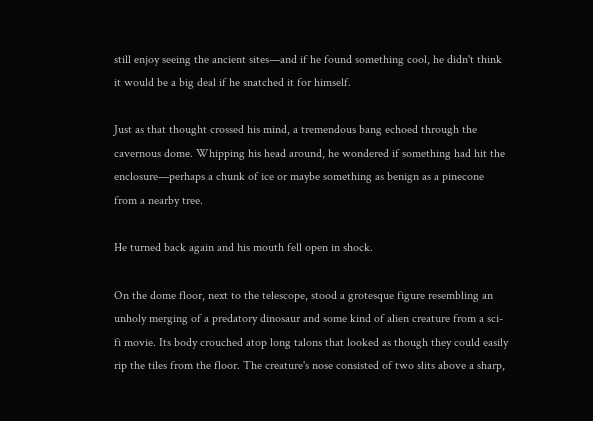still enjoy seeing the ancient sites—and if he found something cool, he didn't think it would be a big deal if he snatched it for himself.

Just as that thought crossed his mind, a tremendous bang echoed through the cavernous dome. Whipping his head around, he wondered if something had hit the enclosure—perhaps a chunk of ice or maybe something as benign as a pinecone from a nearby tree.

He turned back again and his mouth fell open in shock.

On the dome floor, next to the telescope, stood a grotesque figure resembling an unholy merging of a predatory dinosaur and some kind of alien creature from a sci-fi movie. Its body crouched atop long talons that looked as though they could easily rip the tiles from the floor. The creature's nose consisted of two slits above a sharp,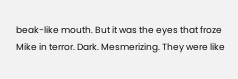beak-like mouth. But it was the eyes that froze Mike in terror. Dark. Mesmerizing. They were like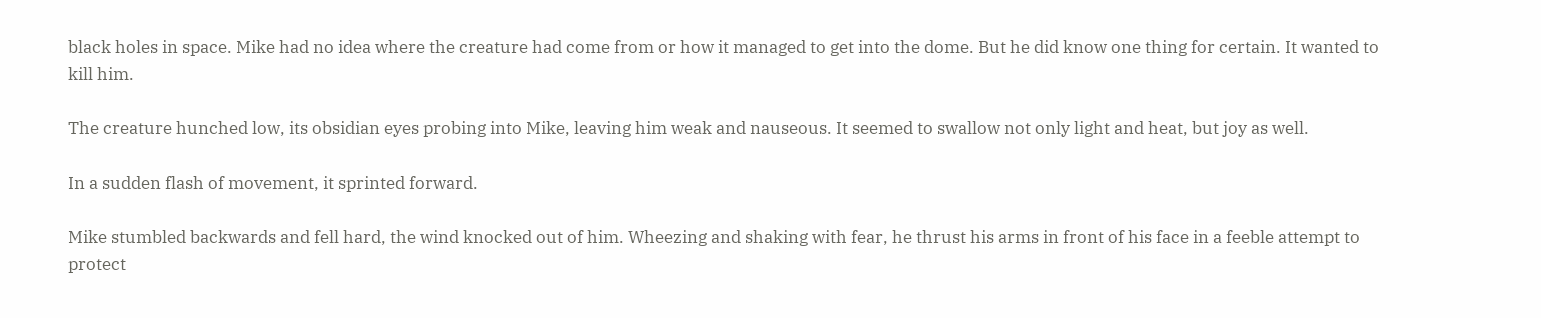black holes in space. Mike had no idea where the creature had come from or how it managed to get into the dome. But he did know one thing for certain. It wanted to kill him.

The creature hunched low, its obsidian eyes probing into Mike, leaving him weak and nauseous. It seemed to swallow not only light and heat, but joy as well.

In a sudden flash of movement, it sprinted forward.

Mike stumbled backwards and fell hard, the wind knocked out of him. Wheezing and shaking with fear, he thrust his arms in front of his face in a feeble attempt to protect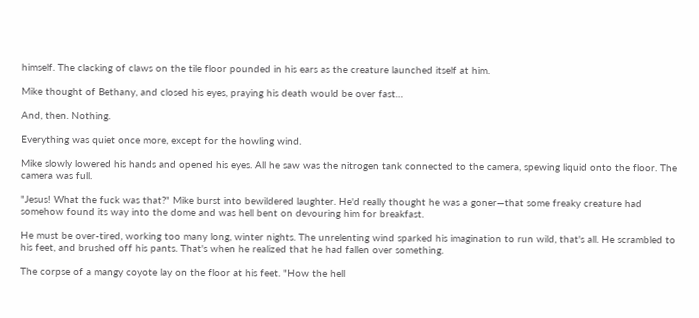himself. The clacking of claws on the tile floor pounded in his ears as the creature launched itself at him.

Mike thought of Bethany, and closed his eyes, praying his death would be over fast…

And, then. Nothing.

Everything was quiet once more, except for the howling wind.

Mike slowly lowered his hands and opened his eyes. All he saw was the nitrogen tank connected to the camera, spewing liquid onto the floor. The camera was full.

"Jesus! What the fuck was that?" Mike burst into bewildered laughter. He'd really thought he was a goner—that some freaky creature had somehow found its way into the dome and was hell bent on devouring him for breakfast.

He must be over-tired, working too many long, winter nights. The unrelenting wind sparked his imagination to run wild, that's all. He scrambled to his feet, and brushed off his pants. That's when he realized that he had fallen over something.

The corpse of a mangy coyote lay on the floor at his feet. "How the hell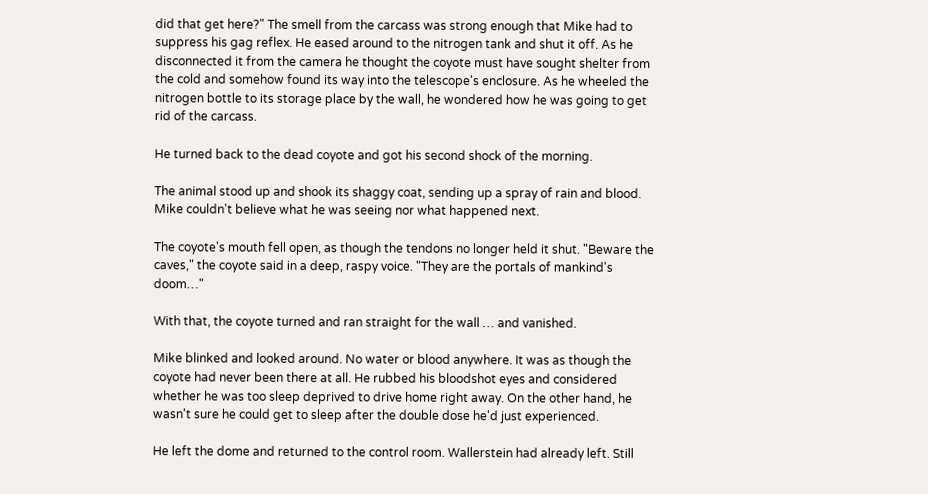did that get here?" The smell from the carcass was strong enough that Mike had to suppress his gag reflex. He eased around to the nitrogen tank and shut it off. As he disconnected it from the camera he thought the coyote must have sought shelter from the cold and somehow found its way into the telescope's enclosure. As he wheeled the nitrogen bottle to its storage place by the wall, he wondered how he was going to get rid of the carcass.

He turned back to the dead coyote and got his second shock of the morning.

The animal stood up and shook its shaggy coat, sending up a spray of rain and blood. Mike couldn't believe what he was seeing nor what happened next.

The coyote's mouth fell open, as though the tendons no longer held it shut. "Beware the caves," the coyote said in a deep, raspy voice. "They are the portals of mankind's doom…"

With that, the coyote turned and ran straight for the wall … and vanished.

Mike blinked and looked around. No water or blood anywhere. It was as though the coyote had never been there at all. He rubbed his bloodshot eyes and considered whether he was too sleep deprived to drive home right away. On the other hand, he wasn't sure he could get to sleep after the double dose he'd just experienced.

He left the dome and returned to the control room. Wallerstein had already left. Still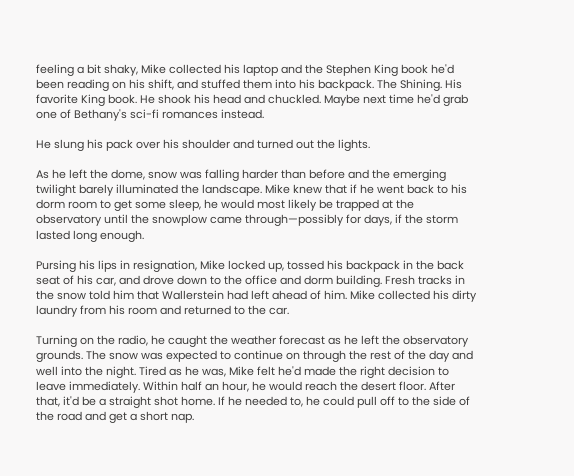feeling a bit shaky, Mike collected his laptop and the Stephen King book he'd been reading on his shift, and stuffed them into his backpack. The Shining. His favorite King book. He shook his head and chuckled. Maybe next time he'd grab one of Bethany's sci-fi romances instead.

He slung his pack over his shoulder and turned out the lights.

As he left the dome, snow was falling harder than before and the emerging twilight barely illuminated the landscape. Mike knew that if he went back to his dorm room to get some sleep, he would most likely be trapped at the observatory until the snowplow came through—possibly for days, if the storm lasted long enough.

Pursing his lips in resignation, Mike locked up, tossed his backpack in the back seat of his car, and drove down to the office and dorm building. Fresh tracks in the snow told him that Wallerstein had left ahead of him. Mike collected his dirty laundry from his room and returned to the car.

Turning on the radio, he caught the weather forecast as he left the observatory grounds. The snow was expected to continue on through the rest of the day and well into the night. Tired as he was, Mike felt he'd made the right decision to leave immediately. Within half an hour, he would reach the desert floor. After that, it'd be a straight shot home. If he needed to, he could pull off to the side of the road and get a short nap.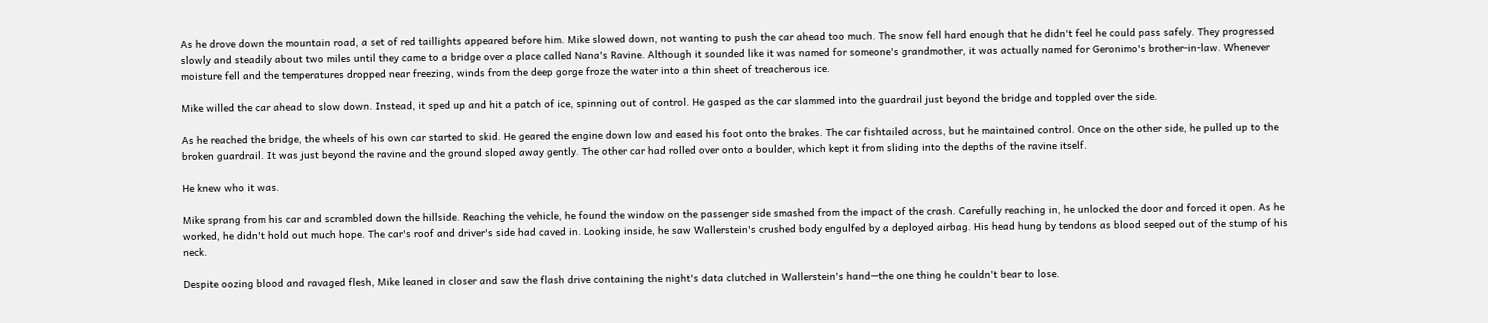As he drove down the mountain road, a set of red taillights appeared before him. Mike slowed down, not wanting to push the car ahead too much. The snow fell hard enough that he didn't feel he could pass safely. They progressed slowly and steadily about two miles until they came to a bridge over a place called Nana's Ravine. Although it sounded like it was named for someone's grandmother, it was actually named for Geronimo's brother-in-law. Whenever moisture fell and the temperatures dropped near freezing, winds from the deep gorge froze the water into a thin sheet of treacherous ice.

Mike willed the car ahead to slow down. Instead, it sped up and hit a patch of ice, spinning out of control. He gasped as the car slammed into the guardrail just beyond the bridge and toppled over the side.

As he reached the bridge, the wheels of his own car started to skid. He geared the engine down low and eased his foot onto the brakes. The car fishtailed across, but he maintained control. Once on the other side, he pulled up to the broken guardrail. It was just beyond the ravine and the ground sloped away gently. The other car had rolled over onto a boulder, which kept it from sliding into the depths of the ravine itself.

He knew who it was.

Mike sprang from his car and scrambled down the hillside. Reaching the vehicle, he found the window on the passenger side smashed from the impact of the crash. Carefully reaching in, he unlocked the door and forced it open. As he worked, he didn't hold out much hope. The car's roof and driver's side had caved in. Looking inside, he saw Wallerstein's crushed body engulfed by a deployed airbag. His head hung by tendons as blood seeped out of the stump of his neck.

Despite oozing blood and ravaged flesh, Mike leaned in closer and saw the flash drive containing the night's data clutched in Wallerstein's hand—the one thing he couldn't bear to lose.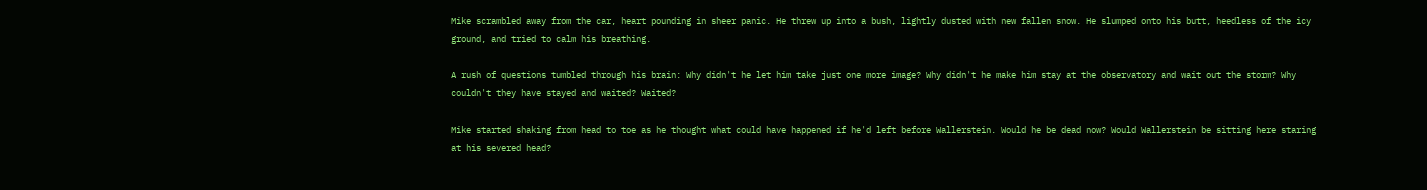Mike scrambled away from the car, heart pounding in sheer panic. He threw up into a bush, lightly dusted with new fallen snow. He slumped onto his butt, heedless of the icy ground, and tried to calm his breathing.

A rush of questions tumbled through his brain: Why didn't he let him take just one more image? Why didn't he make him stay at the observatory and wait out the storm? Why couldn't they have stayed and waited? Waited?

Mike started shaking from head to toe as he thought what could have happened if he'd left before Wallerstein. Would he be dead now? Would Wallerstein be sitting here staring at his severed head?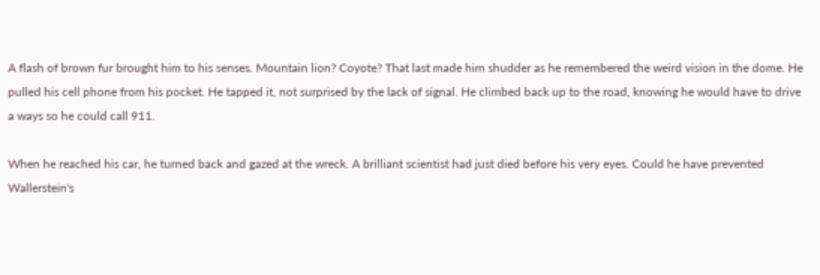A flash of brown fur brought him to his senses. Mountain lion? Coyote? That last made him shudder as he remembered the weird vision in the dome. He pulled his cell phone from his pocket. He tapped it, not surprised by the lack of signal. He climbed back up to the road, knowing he would have to drive a ways so he could call 911.

When he reached his car, he turned back and gazed at the wreck. A brilliant scientist had just died before his very eyes. Could he have prevented Wallerstein's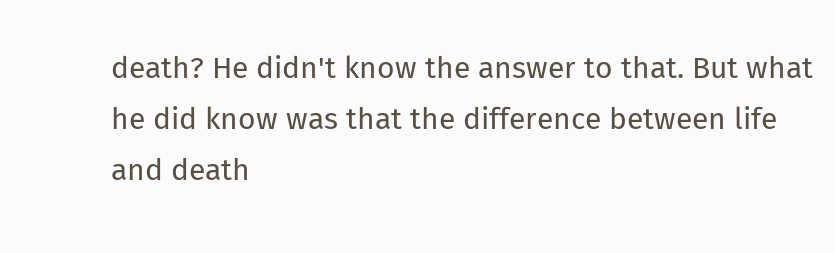death? He didn't know the answer to that. But what he did know was that the difference between life and death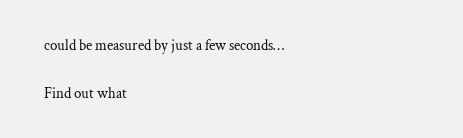could be measured by just a few seconds…

Find out what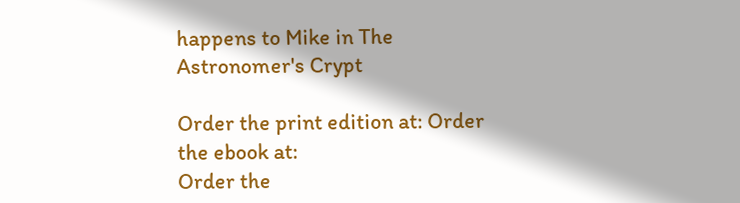happens to Mike in The Astronomer's Crypt

Order the print edition at: Order the ebook at:
Order the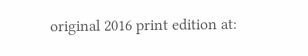original 2016 print edition at: